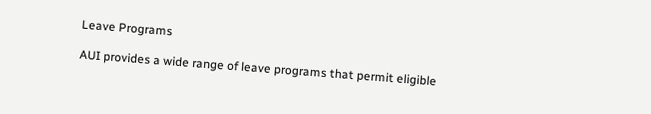Leave Programs

AUI provides a wide range of leave programs that permit eligible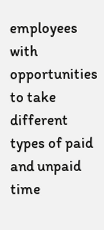employees with opportunities to take different types of paid and unpaid time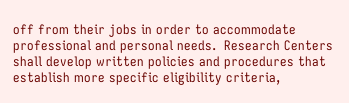off from their jobs in order to accommodate professional and personal needs.  Research Centers shall develop written policies and procedures that establish more specific eligibility criteria,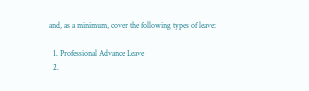and, as a minimum, cover the following types of leave:

  1. Professional Advance Leave
  2.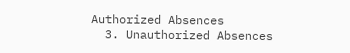Authorized Absences
  3. Unauthorized Absences